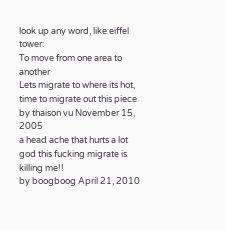look up any word, like eiffel tower:
To move from one area to another
Lets migrate to where its hot, time to migrate out this piece
by thaison vu November 15, 2005
a head ache that hurts a lot
god this fucking migrate is killing me!!
by boogboog April 21, 2010